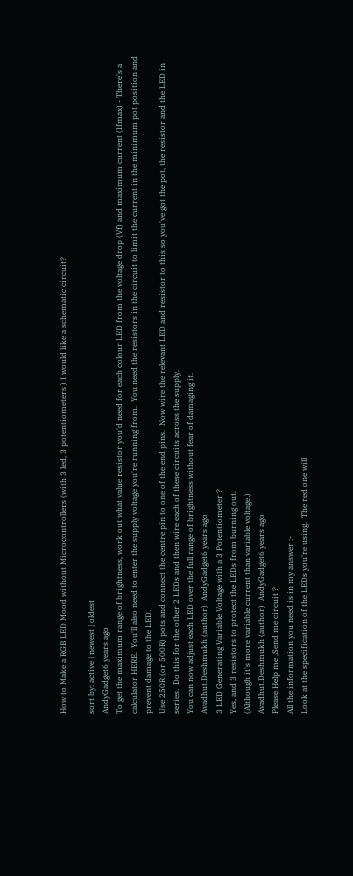How to Make a RGB LED Mood without Microcontrollers (with 3 led, 3 potentiometers ) I would like a schematic circuit?

sort by: active | newest | oldest
AndyGadget6 years ago
To get the maximum range of brightness, work out what value resistor you'd need for each colour LED from the voltage drop (Vf) and maximum current (Ifmax) - There's a calculator HERE.  You'll also need to enter the supply voltage you're running from.  You need the resistors in the circuit to limit the current in the minimum pot position and prevent damage to the LED.
Use 250R (or 500R) pots and connect the centre pin to one of the end pins.  Now wire the relevant LED and resistor to this so you've got the pot, the resistor and the LED in series.  Do this for the other 2 LEDs and then wire each of these circuits across the supply.
You can now adjust each LED over the full range of brightness without fear of damaging it.
Avadhut.Deshmukh (author)  AndyGadget6 years ago
3 LED Generating Variable Voltage with a 3 Potentiometer ?
Yes, and 3 resistors to protect the LEDs from burning out.
(Although it's more variable current than variable voltage.)
Avadhut.Deshmukh (author)  AndyGadget6 years ago
Please Help me ,Send me circuit ?
All the information you need is in my answer :-
Look at the specification of the LEDs you're using.  The red one will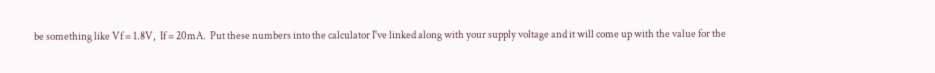be something like Vf = 1.8V,  If = 20mA.  Put these numbers into the calculator I've linked along with your supply voltage and it will come up with the value for the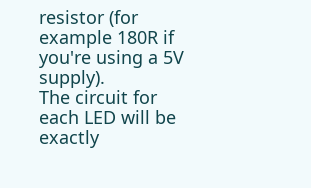resistor (for example 180R if you're using a 5V supply).
The circuit for each LED will be exactly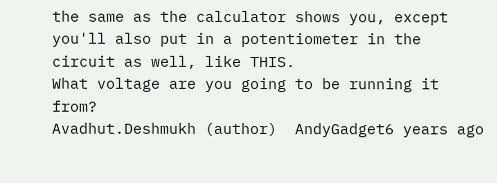the same as the calculator shows you, except you'll also put in a potentiometer in the circuit as well, like THIS.
What voltage are you going to be running it from?
Avadhut.Deshmukh (author)  AndyGadget6 years ago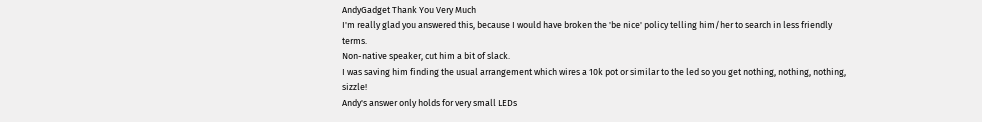AndyGadget Thank You Very Much
I'm really glad you answered this, because I would have broken the 'be nice' policy telling him/her to search in less friendly terms.
Non-native speaker, cut him a bit of slack.
I was saving him finding the usual arrangement which wires a 10k pot or similar to the led so you get nothing, nothing, nothing, sizzle!
Andy's answer only holds for very small LEDs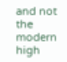and not the modern high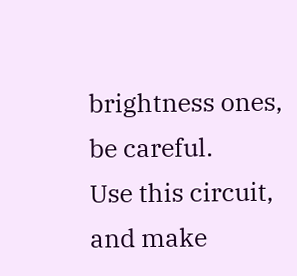brightness ones, be careful.
Use this circuit, and make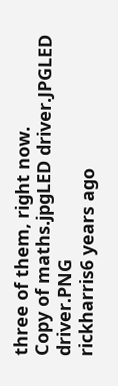three of them, right now.
Copy of maths.jpgLED driver.JPGLED driver.PNG
rickharris6 years ago